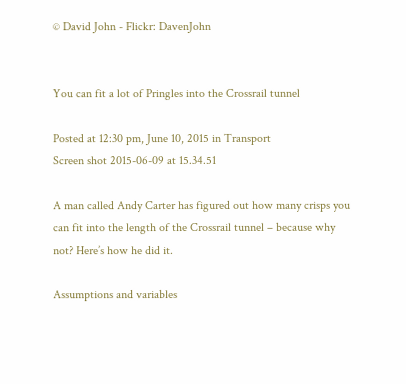© David John - Flickr: DavenJohn


You can fit a lot of Pringles into the Crossrail tunnel

Posted at 12:30 pm, June 10, 2015 in Transport
Screen shot 2015-06-09 at 15.34.51

A man called Andy Carter has figured out how many crisps you can fit into the length of the Crossrail tunnel – because why not? Here’s how he did it.

Assumptions and variables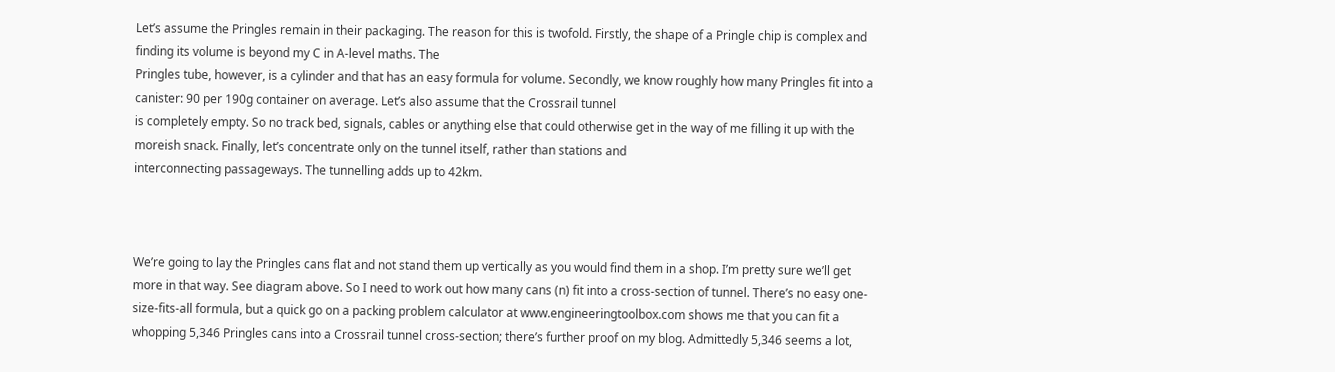Let’s assume the Pringles remain in their packaging. The reason for this is twofold. Firstly, the shape of a Pringle chip is complex and finding its volume is beyond my C in A-level maths. The
Pringles tube, however, is a cylinder and that has an easy formula for volume. Secondly, we know roughly how many Pringles fit into a canister: 90 per 190g container on average. Let’s also assume that the Crossrail tunnel
is completely empty. So no track bed, signals, cables or anything else that could otherwise get in the way of me filling it up with the moreish snack. Finally, let’s concentrate only on the tunnel itself, rather than stations and
interconnecting passageways. The tunnelling adds up to 42km.



We’re going to lay the Pringles cans flat and not stand them up vertically as you would find them in a shop. I’m pretty sure we’ll get more in that way. See diagram above. So I need to work out how many cans (n) fit into a cross-section of tunnel. There’s no easy one-size-fits-all formula, but a quick go on a packing problem calculator at www.engineeringtoolbox.com shows me that you can fit a whopping 5,346 Pringles cans into a Crossrail tunnel cross-section; there’s further proof on my blog. Admittedly 5,346 seems a lot,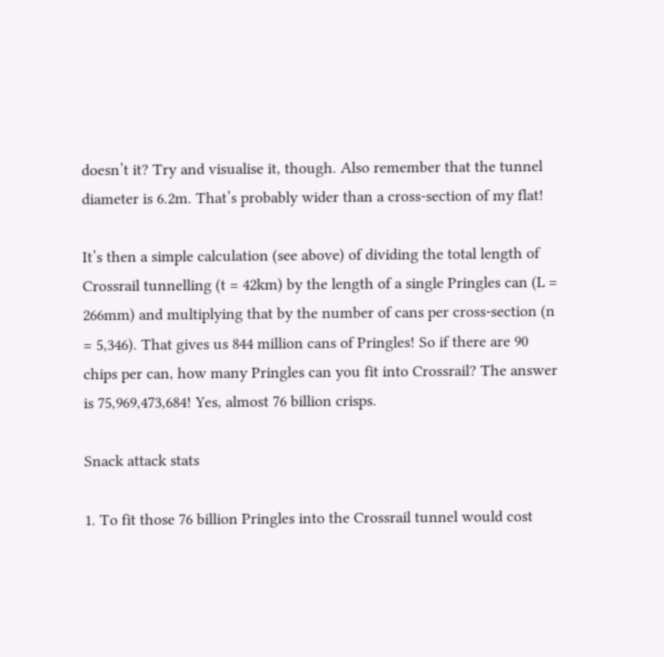doesn’t it? Try and visualise it, though. Also remember that the tunnel diameter is 6.2m. That’s probably wider than a cross-section of my flat!

It’s then a simple calculation (see above) of dividing the total length of Crossrail tunnelling (t = 42km) by the length of a single Pringles can (L = 266mm) and multiplying that by the number of cans per cross-section (n = 5,346). That gives us 844 million cans of Pringles! So if there are 90 chips per can, how many Pringles can you fit into Crossrail? The answer is 75,969,473,684! Yes, almost 76 billion crisps.

Snack attack stats

1. To fit those 76 billion Pringles into the Crossrail tunnel would cost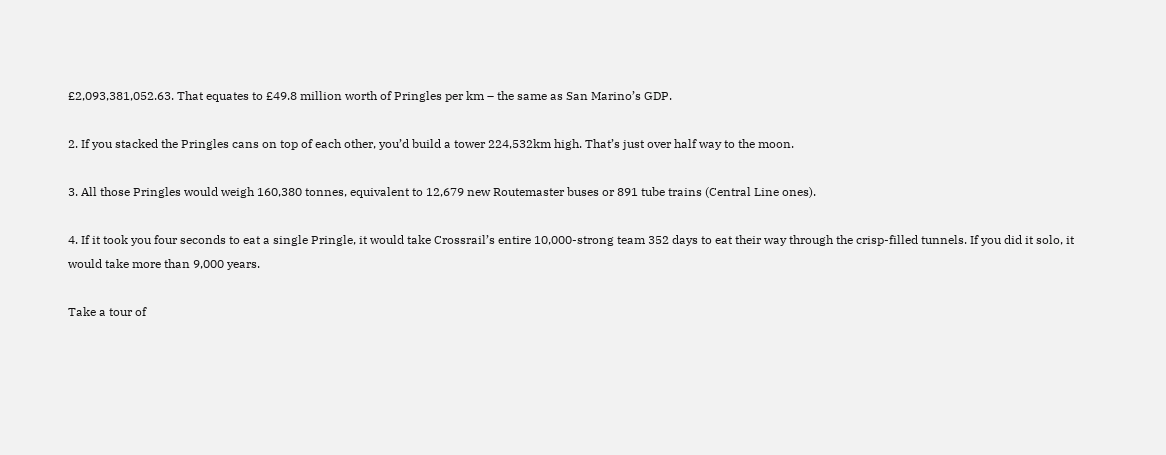£2,093,381,052.63. That equates to £49.8 million worth of Pringles per km – the same as San Marino’s GDP.

2. If you stacked the Pringles cans on top of each other, you’d build a tower 224,532km high. That’s just over half way to the moon.

3. All those Pringles would weigh 160,380 tonnes, equivalent to 12,679 new Routemaster buses or 891 tube trains (Central Line ones).

4. If it took you four seconds to eat a single Pringle, it would take Crossrail’s entire 10,000-strong team 352 days to eat their way through the crisp-filled tunnels. If you did it solo, it would take more than 9,000 years.

Take a tour of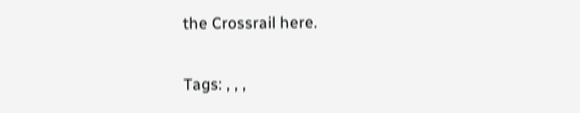the Crossrail here.

Tags: , , ,